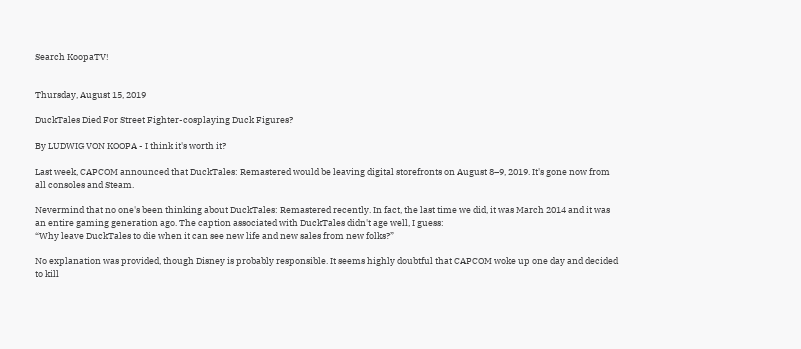Search KoopaTV!


Thursday, August 15, 2019

DuckTales Died For Street Fighter-cosplaying Duck Figures?

By LUDWIG VON KOOPA - I think it's worth it?

Last week, CAPCOM announced that DuckTales: Remastered would be leaving digital storefronts on August 8–9, 2019. It's gone now from all consoles and Steam.

Nevermind that no one's been thinking about DuckTales: Remastered recently. In fact, the last time we did, it was March 2014 and it was an entire gaming generation ago. The caption associated with DuckTales didn't age well, I guess:
“Why leave DuckTales to die when it can see new life and new sales from new folks?”

No explanation was provided, though Disney is probably responsible. It seems highly doubtful that CAPCOM woke up one day and decided to kill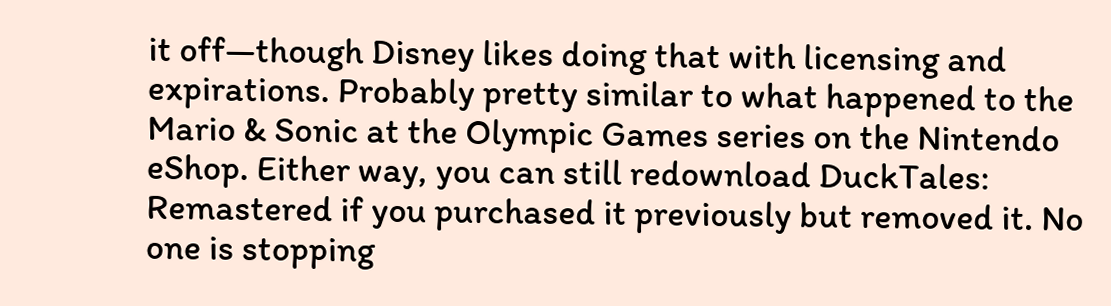it off—though Disney likes doing that with licensing and expirations. Probably pretty similar to what happened to the Mario & Sonic at the Olympic Games series on the Nintendo eShop. Either way, you can still redownload DuckTales: Remastered if you purchased it previously but removed it. No one is stopping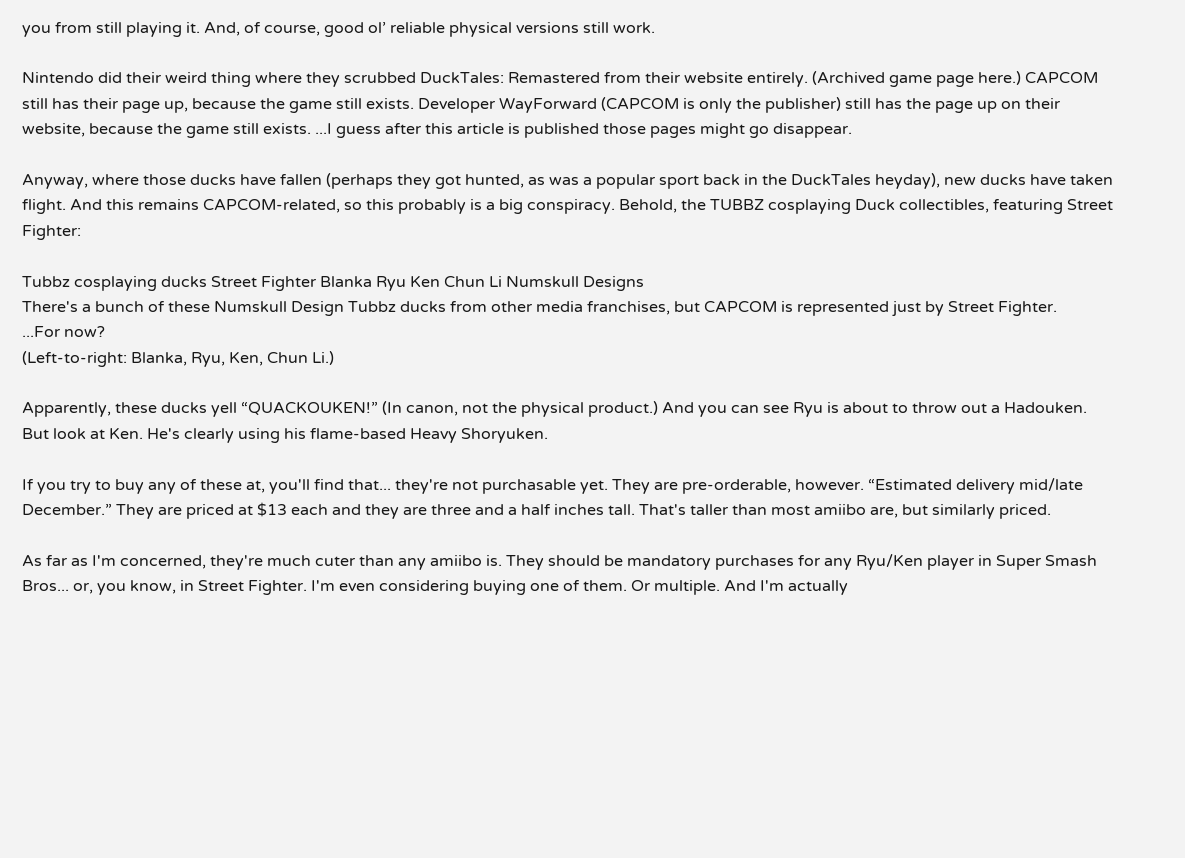you from still playing it. And, of course, good ol’ reliable physical versions still work.

Nintendo did their weird thing where they scrubbed DuckTales: Remastered from their website entirely. (Archived game page here.) CAPCOM still has their page up, because the game still exists. Developer WayForward (CAPCOM is only the publisher) still has the page up on their website, because the game still exists. ...I guess after this article is published those pages might go disappear.

Anyway, where those ducks have fallen (perhaps they got hunted, as was a popular sport back in the DuckTales heyday), new ducks have taken flight. And this remains CAPCOM-related, so this probably is a big conspiracy. Behold, the TUBBZ cosplaying Duck collectibles, featuring Street Fighter:

Tubbz cosplaying ducks Street Fighter Blanka Ryu Ken Chun Li Numskull Designs
There's a bunch of these Numskull Design Tubbz ducks from other media franchises, but CAPCOM is represented just by Street Fighter.
...For now?
(Left-to-right: Blanka, Ryu, Ken, Chun Li.)

Apparently, these ducks yell “QUACKOUKEN!” (In canon, not the physical product.) And you can see Ryu is about to throw out a Hadouken. But look at Ken. He's clearly using his flame-based Heavy Shoryuken.

If you try to buy any of these at, you'll find that... they're not purchasable yet. They are pre-orderable, however. “Estimated delivery mid/late December.” They are priced at $13 each and they are three and a half inches tall. That's taller than most amiibo are, but similarly priced.

As far as I'm concerned, they're much cuter than any amiibo is. They should be mandatory purchases for any Ryu/Ken player in Super Smash Bros... or, you know, in Street Fighter. I'm even considering buying one of them. Or multiple. And I'm actually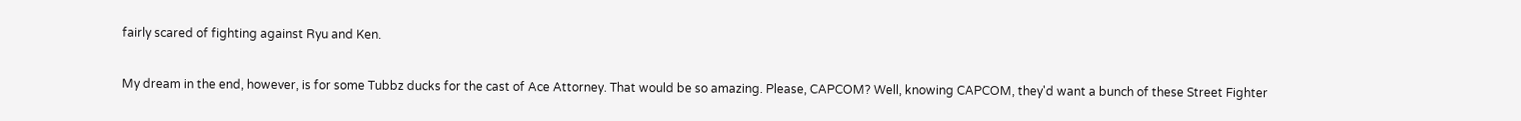fairly scared of fighting against Ryu and Ken.

My dream in the end, however, is for some Tubbz ducks for the cast of Ace Attorney. That would be so amazing. Please, CAPCOM? Well, knowing CAPCOM, they'd want a bunch of these Street Fighter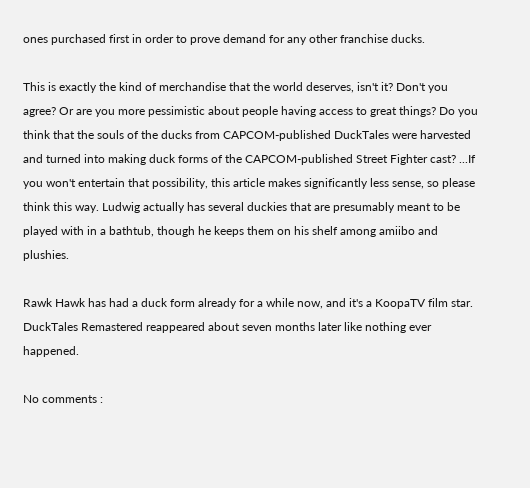ones purchased first in order to prove demand for any other franchise ducks.

This is exactly the kind of merchandise that the world deserves, isn't it? Don't you agree? Or are you more pessimistic about people having access to great things? Do you think that the souls of the ducks from CAPCOM-published DuckTales were harvested and turned into making duck forms of the CAPCOM-published Street Fighter cast? ...If you won't entertain that possibility, this article makes significantly less sense, so please think this way. Ludwig actually has several duckies that are presumably meant to be played with in a bathtub, though he keeps them on his shelf among amiibo and plushies.

Rawk Hawk has had a duck form already for a while now, and it's a KoopaTV film star.
DuckTales Remastered reappeared about seven months later like nothing ever happened.

No comments :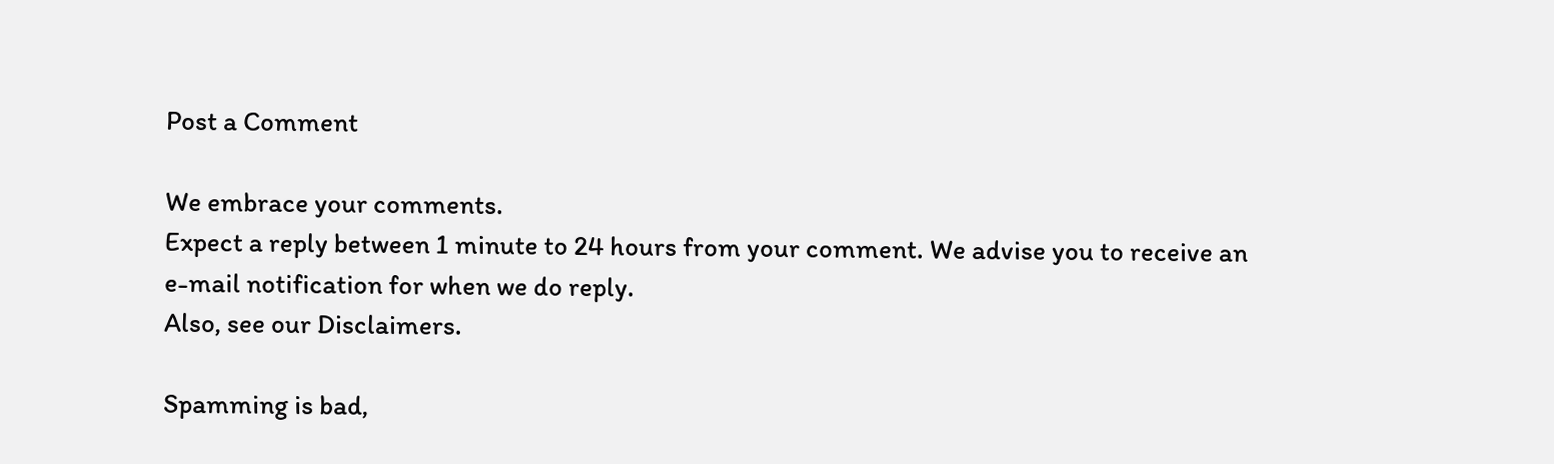Post a Comment

We embrace your comments.
Expect a reply between 1 minute to 24 hours from your comment. We advise you to receive an e-mail notification for when we do reply.
Also, see our Disclaimers.

Spamming is bad,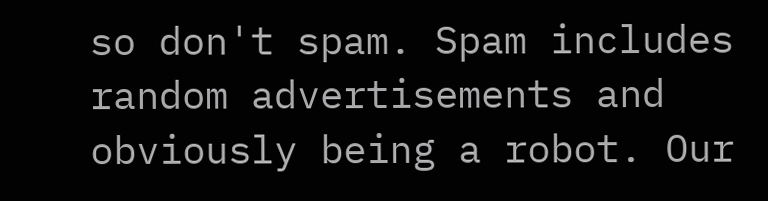so don't spam. Spam includes random advertisements and obviously being a robot. Our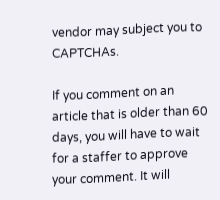vendor may subject you to CAPTCHAs.

If you comment on an article that is older than 60 days, you will have to wait for a staffer to approve your comment. It will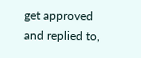get approved and replied to,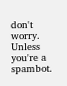don't worry. Unless you're a spambot.